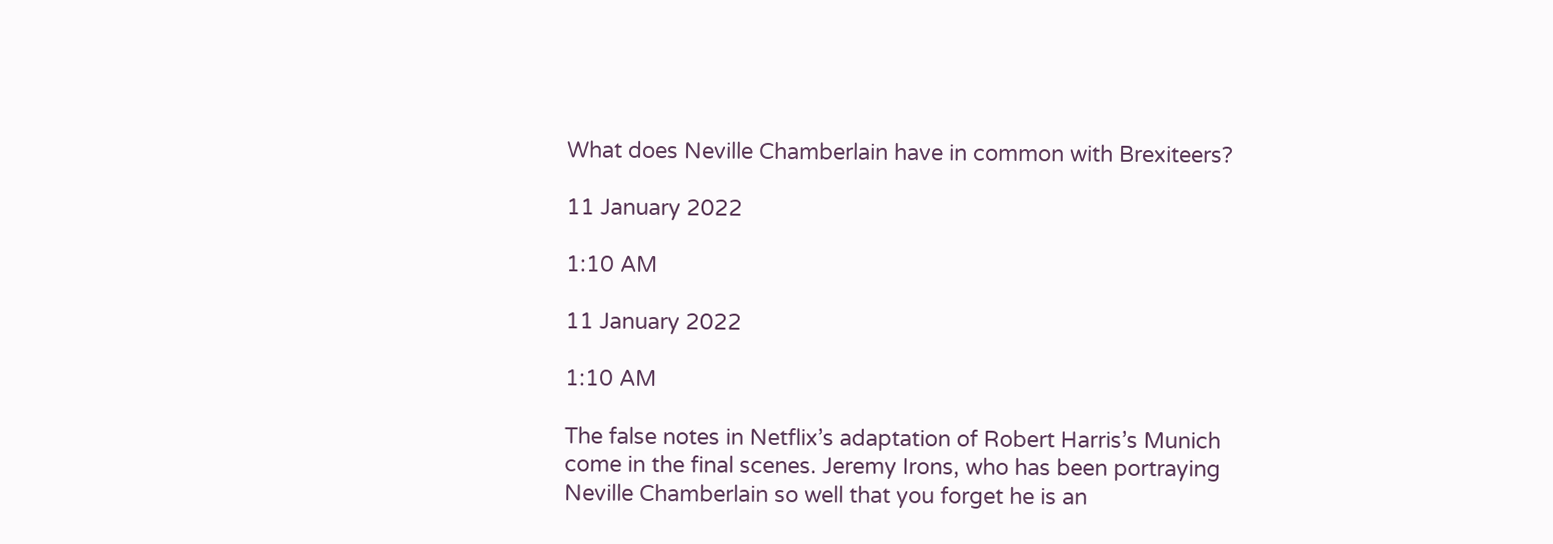What does Neville Chamberlain have in common with Brexiteers?

11 January 2022

1:10 AM

11 January 2022

1:10 AM

The false notes in Netflix’s adaptation of Robert Harris’s Munich come in the final scenes. Jeremy Irons, who has been portraying Neville Chamberlain so well that you forget he is an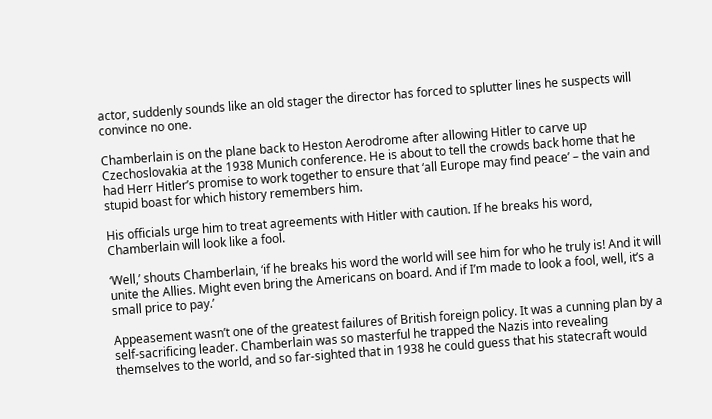actor, suddenly sounds like an old stager the director has forced to splutter lines he suspects will convince no one.

Chamberlain is on the plane back to Heston Aerodrome after allowing Hitler to carve up Czechoslovakia at the 1938 Munich conference. He is about to tell the crowds back home that he had Herr Hitler’s promise to work together to ensure that ‘all Europe may find peace’ – the vain and stupid boast for which history remembers him.

His officials urge him to treat agreements with Hitler with caution. If he breaks his word, Chamberlain will look like a fool.

‘Well,’ shouts Chamberlain, ‘if he breaks his word the world will see him for who he truly is! And it will unite the Allies. Might even bring the Americans on board. And if I’m made to look a fool, well, it’s a small price to pay.’

Appeasement wasn’t one of the greatest failures of British foreign policy. It was a cunning plan by a self-sacrificing leader. Chamberlain was so masterful he trapped the Nazis into revealing themselves to the world, and so far-sighted that in 1938 he could guess that his statecraft would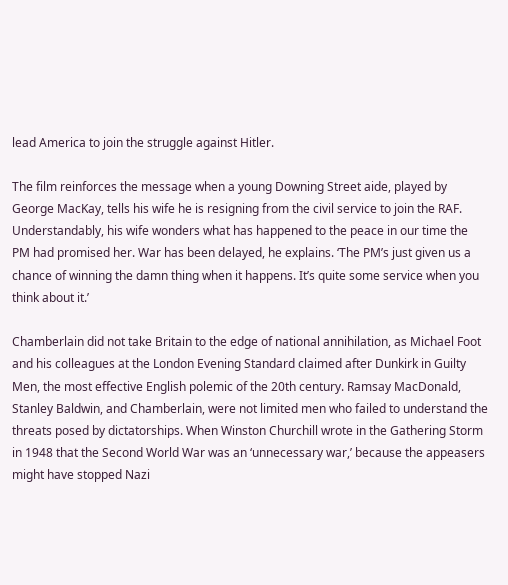lead America to join the struggle against Hitler.

The film reinforces the message when a young Downing Street aide, played by George MacKay, tells his wife he is resigning from the civil service to join the RAF. Understandably, his wife wonders what has happened to the peace in our time the PM had promised her. War has been delayed, he explains. ‘The PM’s just given us a chance of winning the damn thing when it happens. It’s quite some service when you think about it.’

Chamberlain did not take Britain to the edge of national annihilation, as Michael Foot and his colleagues at the London Evening Standard claimed after Dunkirk in Guilty Men, the most effective English polemic of the 20th century. Ramsay MacDonald, Stanley Baldwin, and Chamberlain, were not limited men who failed to understand the threats posed by dictatorships. When Winston Churchill wrote in the Gathering Storm in 1948 that the Second World War was an ‘unnecessary war,’ because the appeasers might have stopped Nazi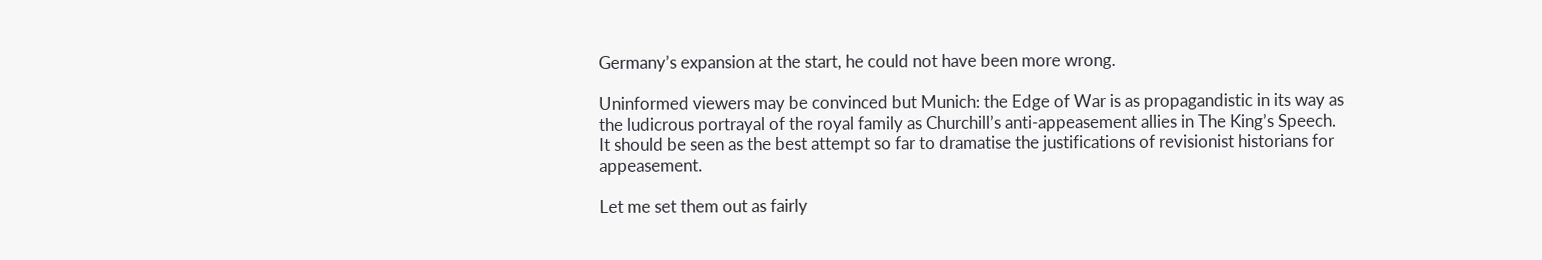Germany’s expansion at the start, he could not have been more wrong.

Uninformed viewers may be convinced but Munich: the Edge of War is as propagandistic in its way as the ludicrous portrayal of the royal family as Churchill’s anti-appeasement allies in The King’s Speech. It should be seen as the best attempt so far to dramatise the justifications of revisionist historians for appeasement.

Let me set them out as fairly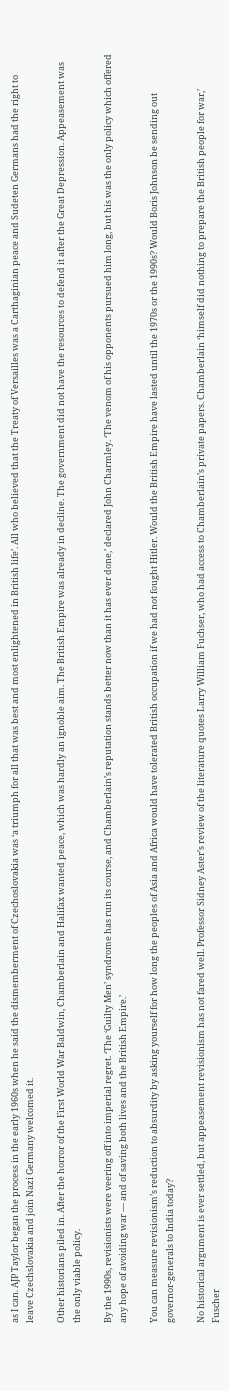as I can. AJP Taylor began the process in the early 1960s when he said the dismemberment of Czechoslovakia was ‘a triumph for all that was best and most enlightened in British life’. All who believed that the Treaty of Versailles was a Carthaginian peace and Sudeten Germans had the right to leave Czechslovakia and join Nazi Germany welcomed it.

Other historians piled in. After the horror of the First World War Baldwin, Chamberlain and Halifax wanted peace, which was hardly an ignoble aim. The British Empire was already in decline. The government did not have the resources to defend it after the Great Depression. Appeasement was the only viable policy.

By the 1990s, revisionists were veering off into imperial regret. ‘The ‘Guilty Men’ syndrome has run its course, and Chamberlain’s reputation stands better now than it has ever done,’ declared John Charmley. ‘The venom of his opponents pursued him long, but his was the only policy which offered any hope of avoiding war — and of saving both lives and the British Empire.’

You can measure revisionism’s reduction to absurdity by asking yourself for how long the peoples of Asia and Africa would have tolerated British occupation if we had not fought Hitler. Would the British Empire have lasted until the 1970s or the 1990s? Would Boris Johnson be sending out governor-generals to India today?

No historical argument is ever settled, but appeasement revisionism has not fared well. Professor Sidney Aster’s review of the literature quotes Larry William Fuchser, who had access to Chamberlain’s private papers. Chamberlain ‘himself did nothing to prepare the British people for war,’ Fuscher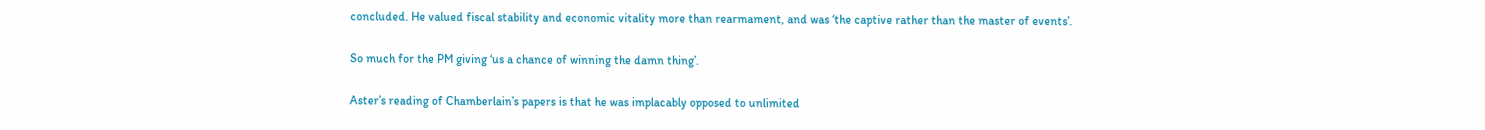concluded. He valued fiscal stability and economic vitality more than rearmament, and was ‘the captive rather than the master of events’.

So much for the PM giving ‘us a chance of winning the damn thing’.

Aster’s reading of Chamberlain’s papers is that he was implacably opposed to unlimited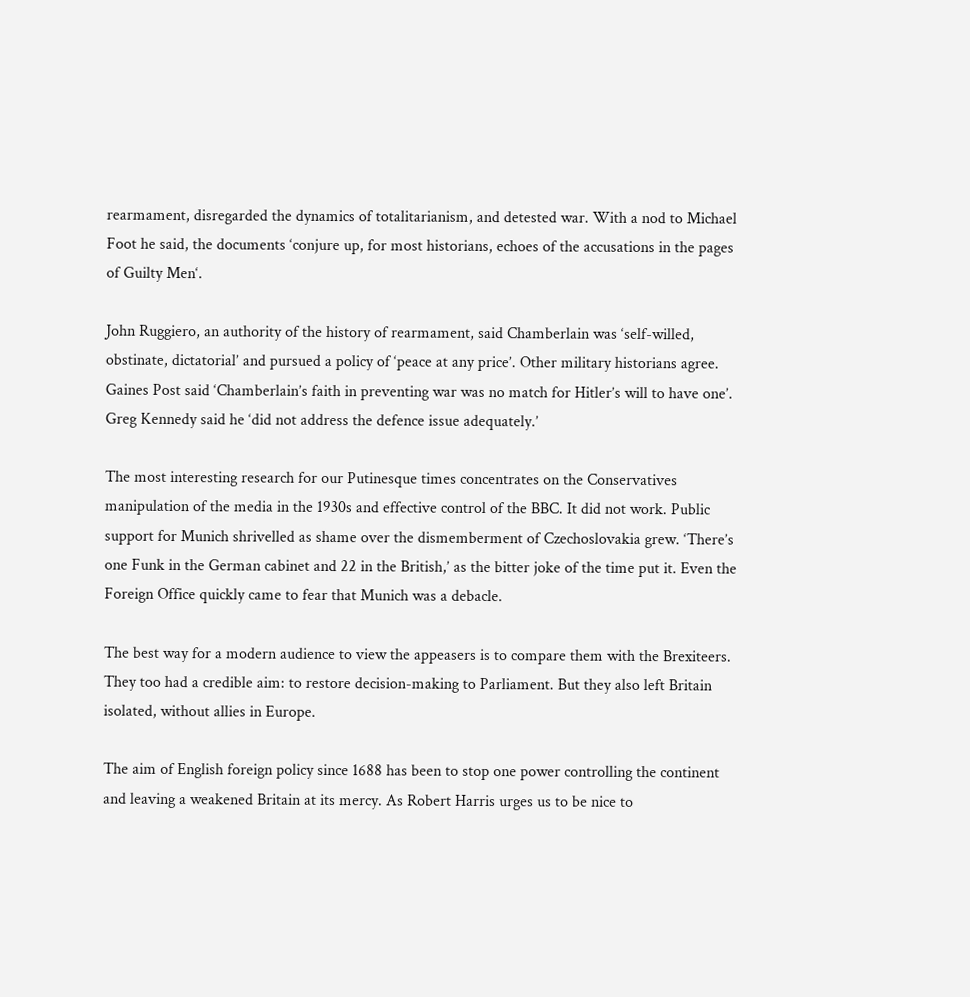rearmament, disregarded the dynamics of totalitarianism, and detested war. With a nod to Michael Foot he said, the documents ‘conjure up, for most historians, echoes of the accusations in the pages of Guilty Men‘.

John Ruggiero, an authority of the history of rearmament, said Chamberlain was ‘self-willed, obstinate, dictatorial’ and pursued a policy of ‘peace at any price’. Other military historians agree. Gaines Post said ‘Chamberlain’s faith in preventing war was no match for Hitler’s will to have one’. Greg Kennedy said he ‘did not address the defence issue adequately.’

The most interesting research for our Putinesque times concentrates on the Conservatives manipulation of the media in the 1930s and effective control of the BBC. It did not work. Public support for Munich shrivelled as shame over the dismemberment of Czechoslovakia grew. ‘There’s one Funk in the German cabinet and 22 in the British,’ as the bitter joke of the time put it. Even the Foreign Office quickly came to fear that Munich was a debacle.

The best way for a modern audience to view the appeasers is to compare them with the Brexiteers. They too had a credible aim: to restore decision-making to Parliament. But they also left Britain isolated, without allies in Europe.

The aim of English foreign policy since 1688 has been to stop one power controlling the continent and leaving a weakened Britain at its mercy. As Robert Harris urges us to be nice to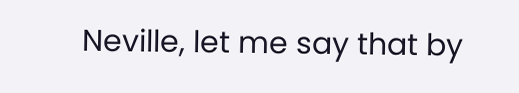Neville, let me say that by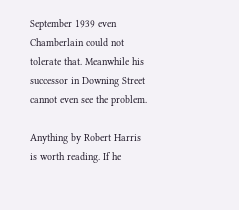September 1939 even Chamberlain could not tolerate that. Meanwhile his successor in Downing Street cannot even see the problem.

Anything by Robert Harris is worth reading. If he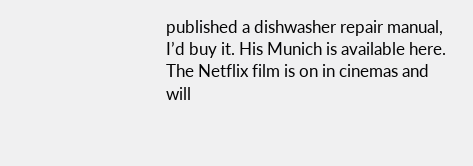published a dishwasher repair manual, I’d buy it. His Munich is available here. The Netflix film is on in cinemas and will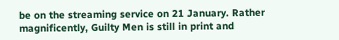be on the streaming service on 21 January. Rather magnificently, Guilty Men is still in print and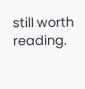still worth reading.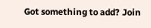Got something to add? Join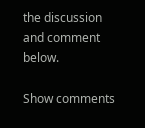the discussion and comment below.

Show comments